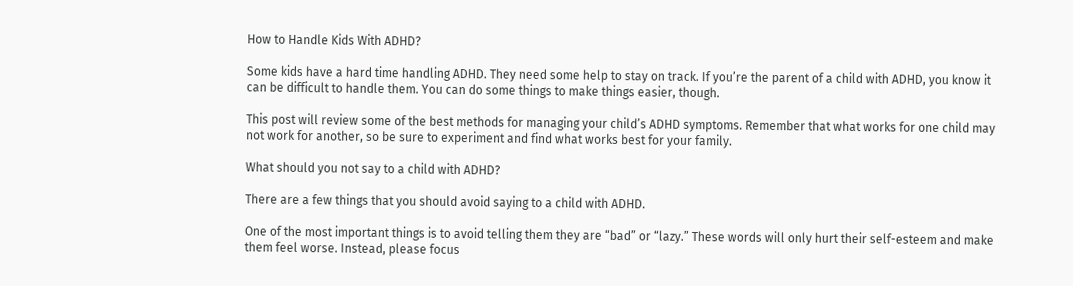How to Handle Kids With ADHD?

Some kids have a hard time handling ADHD. They need some help to stay on track. If you’re the parent of a child with ADHD, you know it can be difficult to handle them. You can do some things to make things easier, though.

This post will review some of the best methods for managing your child’s ADHD symptoms. Remember that what works for one child may not work for another, so be sure to experiment and find what works best for your family.

What should you not say to a child with ADHD?

There are a few things that you should avoid saying to a child with ADHD.

One of the most important things is to avoid telling them they are “bad” or “lazy.” These words will only hurt their self-esteem and make them feel worse. Instead, please focus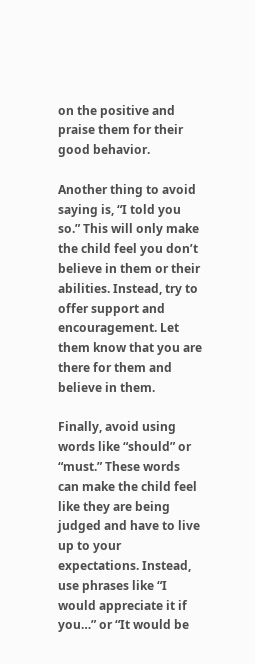on the positive and praise them for their good behavior.

Another thing to avoid saying is, “I told you so.” This will only make the child feel you don’t believe in them or their abilities. Instead, try to offer support and encouragement. Let them know that you are there for them and believe in them.

Finally, avoid using words like “should” or “must.” These words can make the child feel like they are being judged and have to live up to your expectations. Instead, use phrases like “I would appreciate it if you…” or “It would be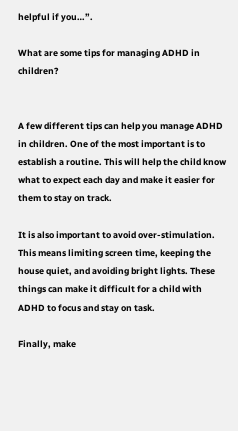helpful if you…”.

What are some tips for managing ADHD in children?


A few different tips can help you manage ADHD in children. One of the most important is to establish a routine. This will help the child know what to expect each day and make it easier for them to stay on track.

It is also important to avoid over-stimulation. This means limiting screen time, keeping the house quiet, and avoiding bright lights. These things can make it difficult for a child with ADHD to focus and stay on task.

Finally, make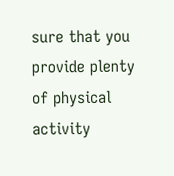sure that you provide plenty of physical activity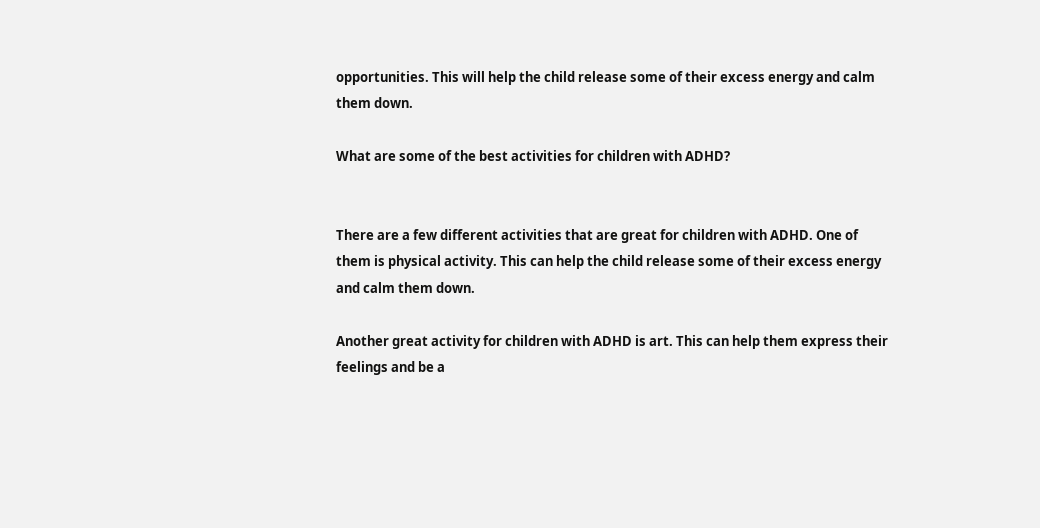opportunities. This will help the child release some of their excess energy and calm them down.

What are some of the best activities for children with ADHD?


There are a few different activities that are great for children with ADHD. One of them is physical activity. This can help the child release some of their excess energy and calm them down.

Another great activity for children with ADHD is art. This can help them express their feelings and be a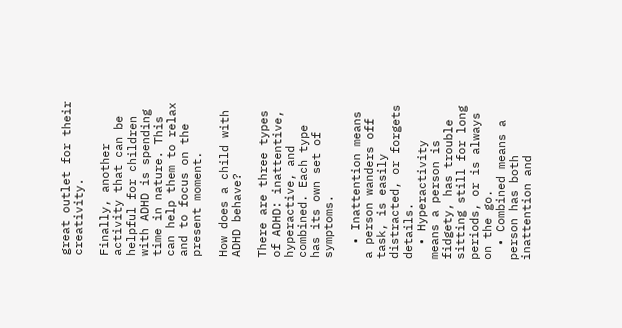great outlet for their creativity.

Finally, another activity that can be helpful for children with ADHD is spending time in nature. This can help them to relax and to focus on the present moment.

How does a child with ADHD behave?

There are three types of ADHD: inattentive, hyperactive, and combined. Each type has its own set of symptoms.

  • Inattention means a person wanders off task, is easily distracted, or forgets details.
  • Hyperactivity means a person is fidgety, has trouble sitting still for long periods, or is always on the go.
  • Combined means a person has both inattention and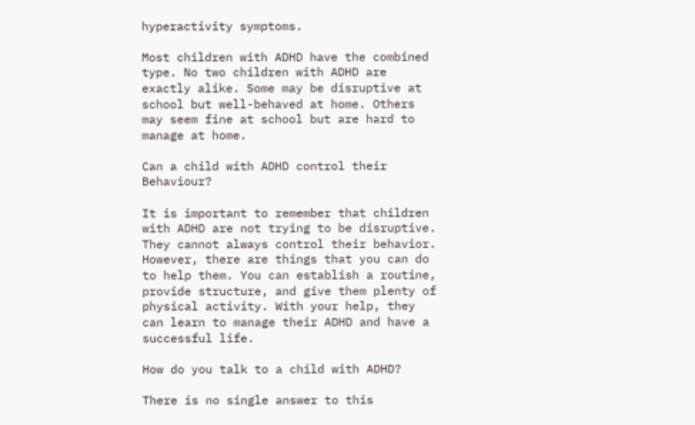hyperactivity symptoms.

Most children with ADHD have the combined type. No two children with ADHD are exactly alike. Some may be disruptive at school but well-behaved at home. Others may seem fine at school but are hard to manage at home.

Can a child with ADHD control their Behaviour?

It is important to remember that children with ADHD are not trying to be disruptive. They cannot always control their behavior. However, there are things that you can do to help them. You can establish a routine, provide structure, and give them plenty of physical activity. With your help, they can learn to manage their ADHD and have a successful life.

How do you talk to a child with ADHD?

There is no single answer to this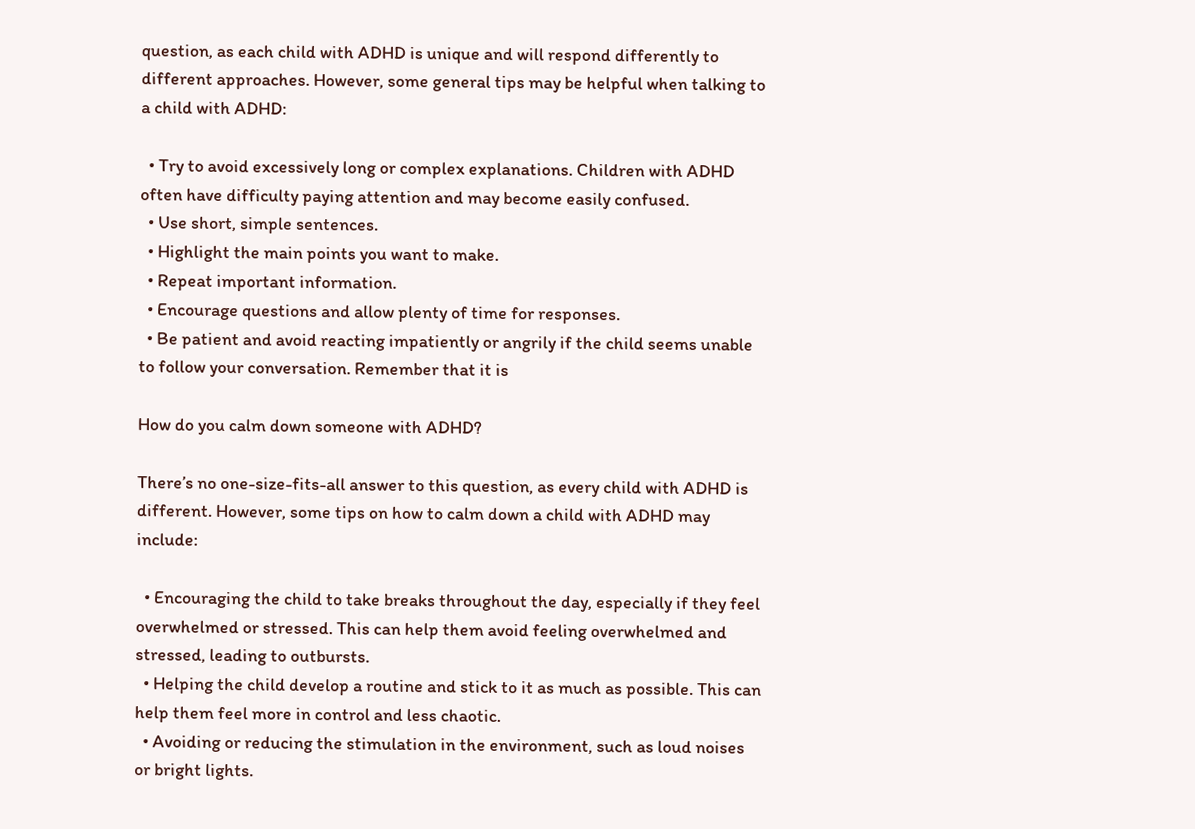question, as each child with ADHD is unique and will respond differently to different approaches. However, some general tips may be helpful when talking to a child with ADHD:

  • Try to avoid excessively long or complex explanations. Children with ADHD often have difficulty paying attention and may become easily confused.
  • Use short, simple sentences.
  • Highlight the main points you want to make.
  • Repeat important information.
  • Encourage questions and allow plenty of time for responses.
  • Be patient and avoid reacting impatiently or angrily if the child seems unable to follow your conversation. Remember that it is

How do you calm down someone with ADHD?

There’s no one-size-fits-all answer to this question, as every child with ADHD is different. However, some tips on how to calm down a child with ADHD may include:

  • Encouraging the child to take breaks throughout the day, especially if they feel overwhelmed or stressed. This can help them avoid feeling overwhelmed and stressed, leading to outbursts.
  • Helping the child develop a routine and stick to it as much as possible. This can help them feel more in control and less chaotic.
  • Avoiding or reducing the stimulation in the environment, such as loud noises or bright lights.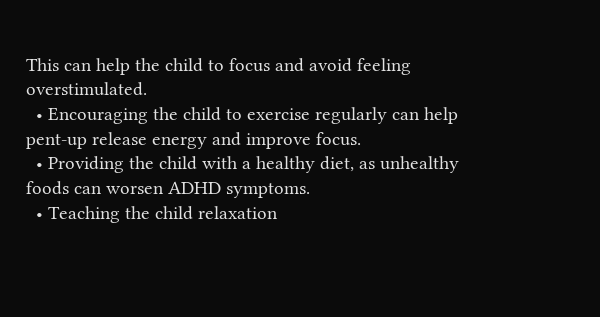This can help the child to focus and avoid feeling overstimulated.
  • Encouraging the child to exercise regularly can help pent-up release energy and improve focus.
  • Providing the child with a healthy diet, as unhealthy foods can worsen ADHD symptoms.
  • Teaching the child relaxation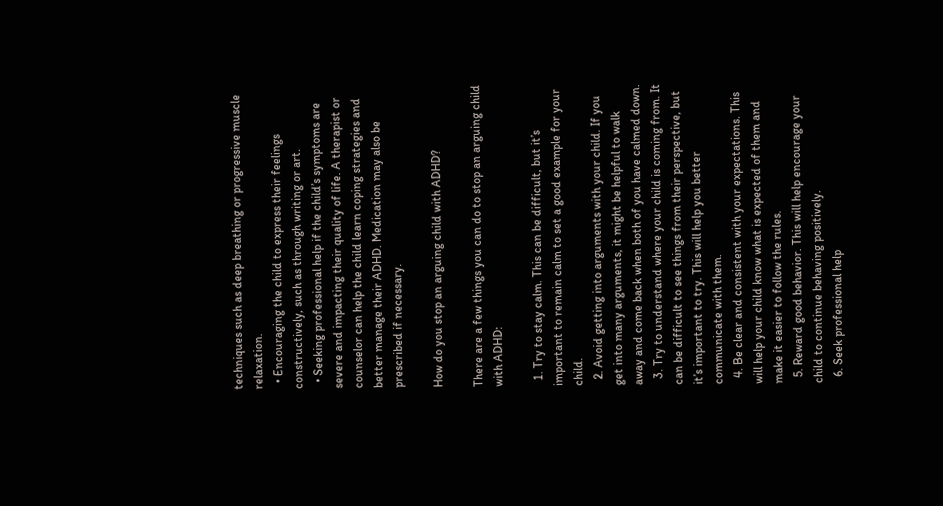techniques such as deep breathing or progressive muscle relaxation.
  • Encouraging the child to express their feelings constructively, such as through writing or art.
  • Seeking professional help if the child’s symptoms are severe and impacting their quality of life. A therapist or counselor can help the child learn coping strategies and better manage their ADHD. Medication may also be prescribed if necessary.

How do you stop an arguing child with ADHD?

There are a few things you can do to stop an arguing child with ADHD:

  1. Try to stay calm. This can be difficult, but it’s important to remain calm to set a good example for your child.
  2. Avoid getting into arguments with your child. If you get into many arguments, it might be helpful to walk away and come back when both of you have calmed down.
  3. Try to understand where your child is coming from. It can be difficult to see things from their perspective, but it’s important to try. This will help you better communicate with them.
  4. Be clear and consistent with your expectations. This will help your child know what is expected of them and make it easier to follow the rules.
  5. Reward good behavior. This will help encourage your child to continue behaving positively.
  6. Seek professional help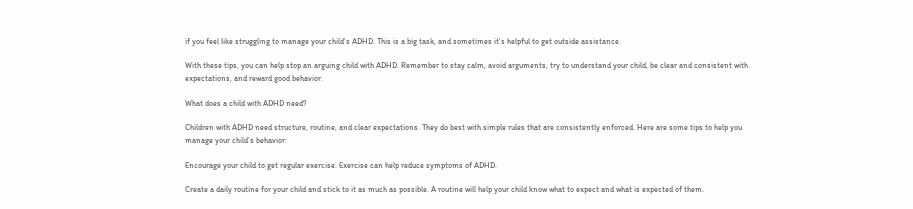if you feel like struggling to manage your child’s ADHD. This is a big task, and sometimes it’s helpful to get outside assistance.

With these tips, you can help stop an arguing child with ADHD. Remember to stay calm, avoid arguments, try to understand your child, be clear and consistent with expectations, and reward good behavior.

What does a child with ADHD need?

Children with ADHD need structure, routine, and clear expectations. They do best with simple rules that are consistently enforced. Here are some tips to help you manage your child’s behavior:

Encourage your child to get regular exercise. Exercise can help reduce symptoms of ADHD.

Create a daily routine for your child and stick to it as much as possible. A routine will help your child know what to expect and what is expected of them.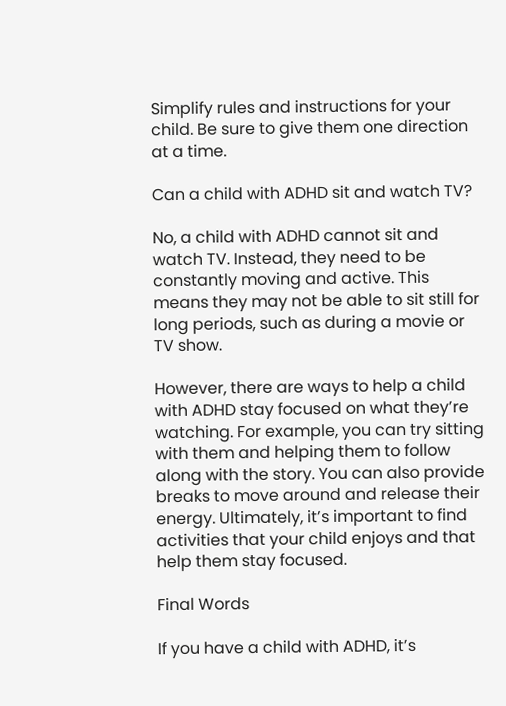Simplify rules and instructions for your child. Be sure to give them one direction at a time.

Can a child with ADHD sit and watch TV?

No, a child with ADHD cannot sit and watch TV. Instead, they need to be constantly moving and active. This means they may not be able to sit still for long periods, such as during a movie or TV show.

However, there are ways to help a child with ADHD stay focused on what they’re watching. For example, you can try sitting with them and helping them to follow along with the story. You can also provide breaks to move around and release their energy. Ultimately, it’s important to find activities that your child enjoys and that help them stay focused.

Final Words

If you have a child with ADHD, it’s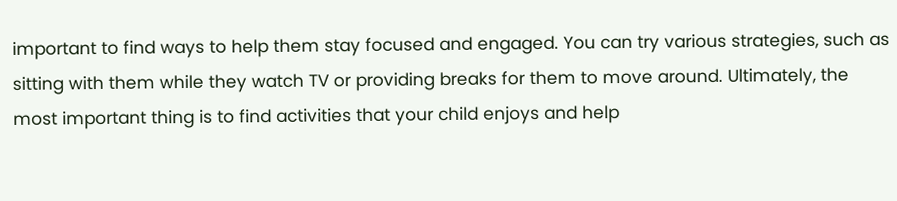important to find ways to help them stay focused and engaged. You can try various strategies, such as sitting with them while they watch TV or providing breaks for them to move around. Ultimately, the most important thing is to find activities that your child enjoys and help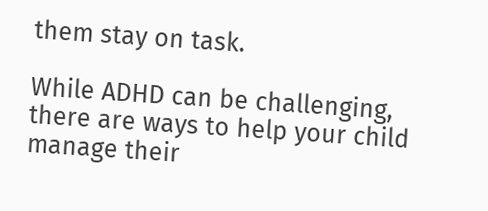them stay on task.

While ADHD can be challenging, there are ways to help your child manage their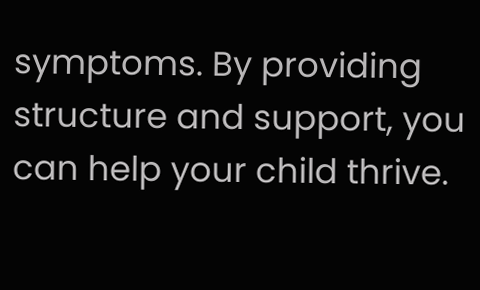symptoms. By providing structure and support, you can help your child thrive.